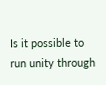Is it possible to run unity through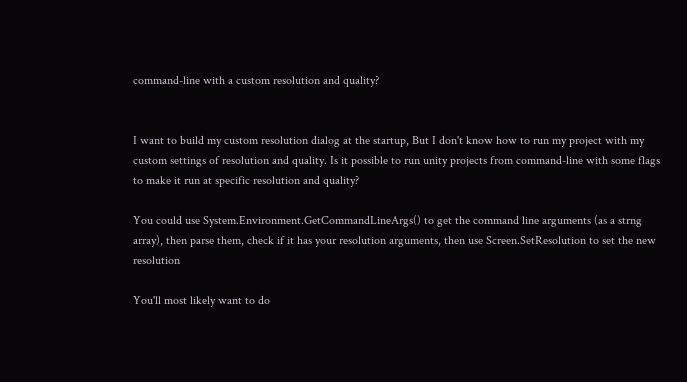command-line with a custom resolution and quality?


I want to build my custom resolution dialog at the startup, But I don't know how to run my project with my custom settings of resolution and quality. Is it possible to run unity projects from command-line with some flags to make it run at specific resolution and quality?

You could use System.Environment.GetCommandLineArgs() to get the command line arguments (as a strng array), then parse them, check if it has your resolution arguments, then use Screen.SetResolution to set the new resolution

You'll most likely want to do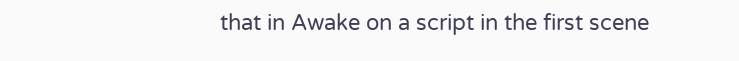that in Awake on a script in the first scene